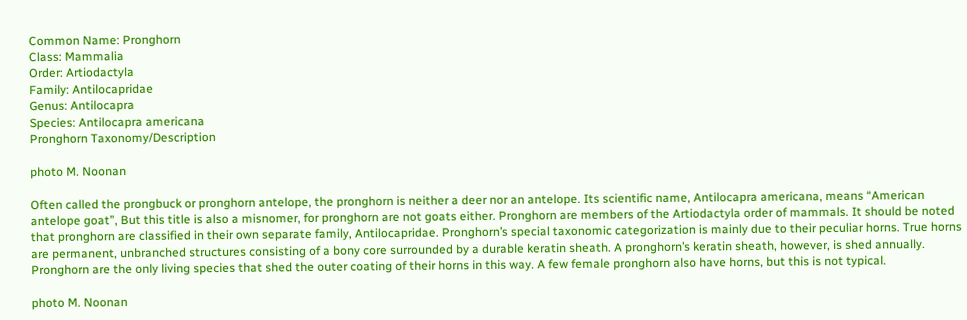Common Name: Pronghorn
Class: Mammalia
Order: Artiodactyla
Family: Antilocapridae
Genus: Antilocapra
Species: Antilocapra americana
Pronghorn Taxonomy/Description

photo M. Noonan

Often called the prongbuck or pronghorn antelope, the pronghorn is neither a deer nor an antelope. Its scientific name, Antilocapra americana, means “American antelope goat”, But this title is also a misnomer, for pronghorn are not goats either. Pronghorn are members of the Artiodactyla order of mammals. It should be noted that pronghorn are classified in their own separate family, Antilocapridae. Pronghorn’s special taxonomic categorization is mainly due to their peculiar horns. True horns are permanent, unbranched structures consisting of a bony core surrounded by a durable keratin sheath. A pronghorn’s keratin sheath, however, is shed annually. Pronghorn are the only living species that shed the outer coating of their horns in this way. A few female pronghorn also have horns, but this is not typical.

photo M. Noonan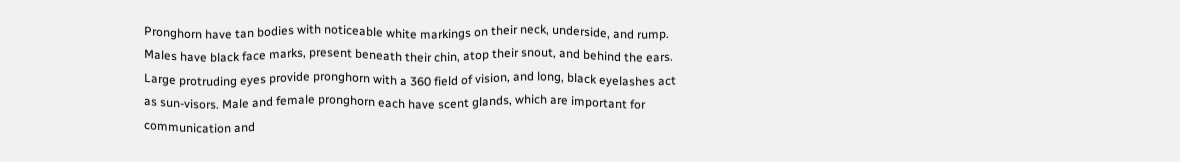Pronghorn have tan bodies with noticeable white markings on their neck, underside, and rump. Males have black face marks, present beneath their chin, atop their snout, and behind the ears. Large protruding eyes provide pronghorn with a 360 field of vision, and long, black eyelashes act as sun-visors. Male and female pronghorn each have scent glands, which are important for communication and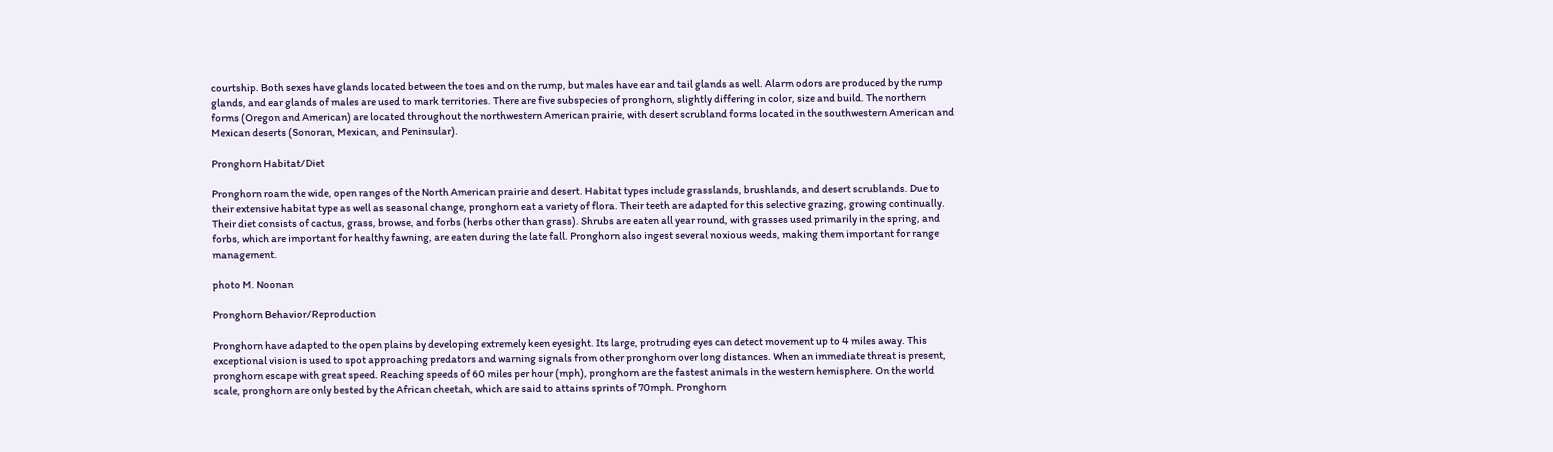courtship. Both sexes have glands located between the toes and on the rump, but males have ear and tail glands as well. Alarm odors are produced by the rump glands, and ear glands of males are used to mark territories. There are five subspecies of pronghorn, slightly differing in color, size and build. The northern forms (Oregon and American) are located throughout the northwestern American prairie, with desert scrubland forms located in the southwestern American and Mexican deserts (Sonoran, Mexican, and Peninsular).

Pronghorn Habitat/Diet

Pronghorn roam the wide, open ranges of the North American prairie and desert. Habitat types include grasslands, brushlands, and desert scrublands. Due to their extensive habitat type as well as seasonal change, pronghorn eat a variety of flora. Their teeth are adapted for this selective grazing, growing continually. Their diet consists of cactus, grass, browse, and forbs (herbs other than grass). Shrubs are eaten all year round, with grasses used primarily in the spring, and forbs, which are important for healthy fawning, are eaten during the late fall. Pronghorn also ingest several noxious weeds, making them important for range management.

photo M. Noonan

Pronghorn Behavior/Reproduction

Pronghorn have adapted to the open plains by developing extremely keen eyesight. Its large, protruding eyes can detect movement up to 4 miles away. This exceptional vision is used to spot approaching predators and warning signals from other pronghorn over long distances. When an immediate threat is present, pronghorn escape with great speed. Reaching speeds of 60 miles per hour (mph), pronghorn are the fastest animals in the western hemisphere. On the world scale, pronghorn are only bested by the African cheetah, which are said to attains sprints of 70mph. Pronghorn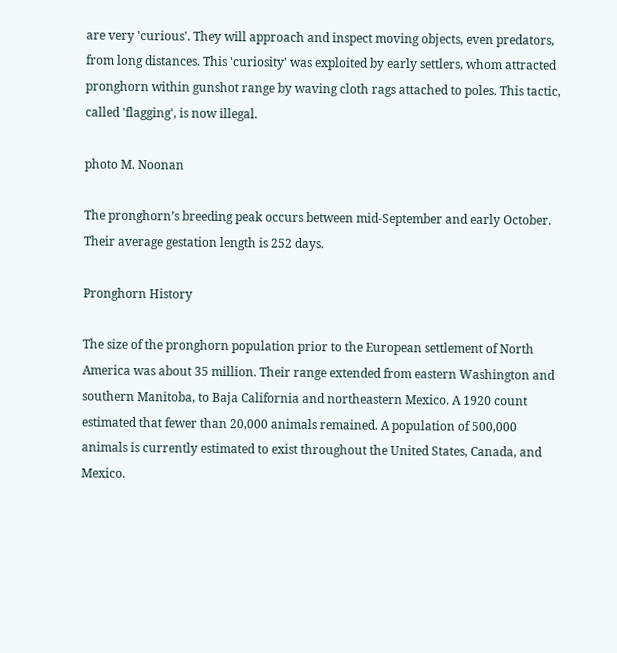are very 'curious'. They will approach and inspect moving objects, even predators, from long distances. This 'curiosity' was exploited by early settlers, whom attracted pronghorn within gunshot range by waving cloth rags attached to poles. This tactic, called 'flagging', is now illegal.

photo M. Noonan

The pronghorn’s breeding peak occurs between mid-September and early October. Their average gestation length is 252 days.

Pronghorn History

The size of the pronghorn population prior to the European settlement of North America was about 35 million. Their range extended from eastern Washington and southern Manitoba, to Baja California and northeastern Mexico. A 1920 count estimated that fewer than 20,000 animals remained. A population of 500,000 animals is currently estimated to exist throughout the United States, Canada, and Mexico.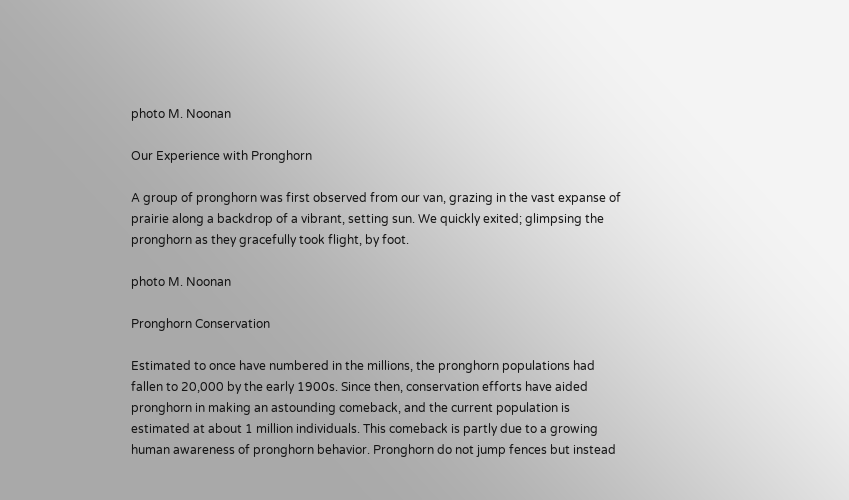photo M. Noonan

Our Experience with Pronghorn

A group of pronghorn was first observed from our van, grazing in the vast expanse of prairie along a backdrop of a vibrant, setting sun. We quickly exited; glimpsing the pronghorn as they gracefully took flight, by foot.

photo M. Noonan

Pronghorn Conservation

Estimated to once have numbered in the millions, the pronghorn populations had fallen to 20,000 by the early 1900s. Since then, conservation efforts have aided pronghorn in making an astounding comeback, and the current population is estimated at about 1 million individuals. This comeback is partly due to a growing human awareness of pronghorn behavior. Pronghorn do not jump fences but instead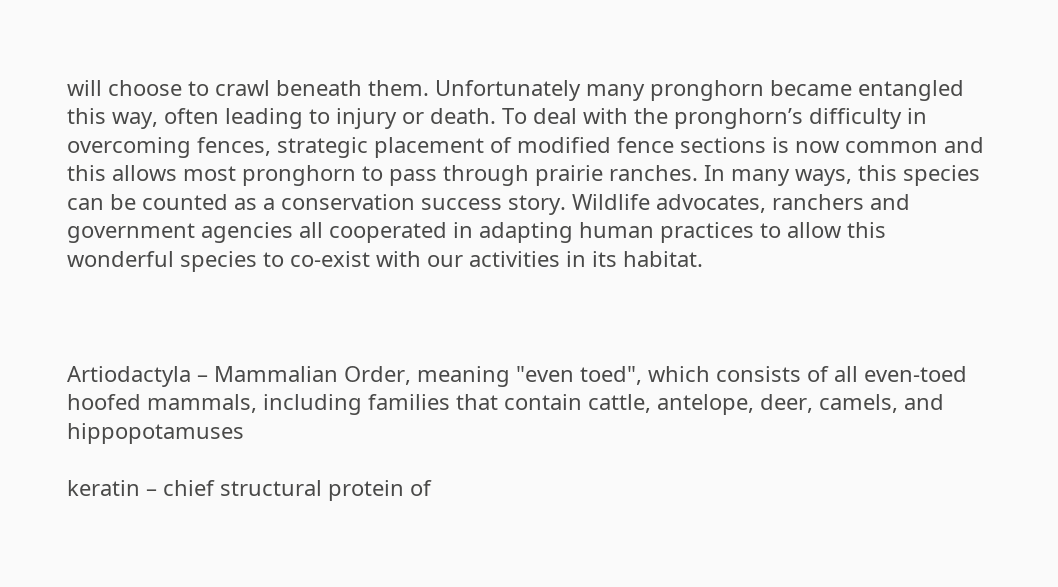will choose to crawl beneath them. Unfortunately many pronghorn became entangled this way, often leading to injury or death. To deal with the pronghorn’s difficulty in overcoming fences, strategic placement of modified fence sections is now common and this allows most pronghorn to pass through prairie ranches. In many ways, this species can be counted as a conservation success story. Wildlife advocates, ranchers and government agencies all cooperated in adapting human practices to allow this wonderful species to co-exist with our activities in its habitat.



Artiodactyla – Mammalian Order, meaning "even toed", which consists of all even-toed hoofed mammals, including families that contain cattle, antelope, deer, camels, and hippopotamuses

keratin – chief structural protein of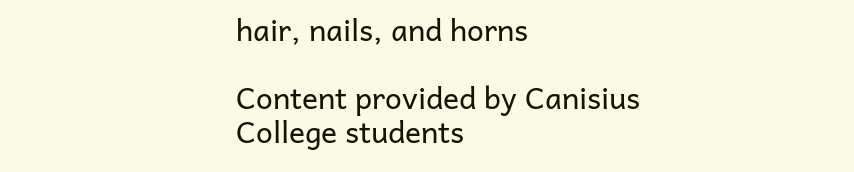hair, nails, and horns

Content provided by Canisius College students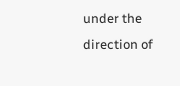under the direction of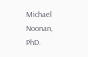Michael Noonan, PhD.